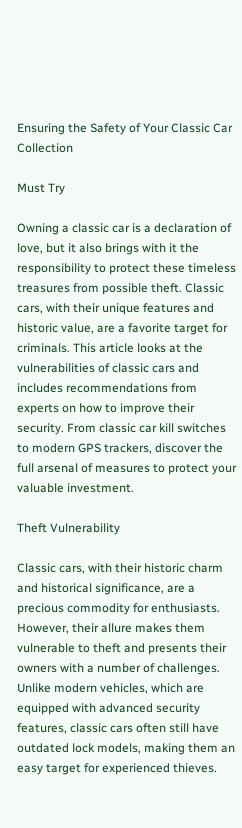Ensuring the Safety of Your Classic Car Collection

Must Try

Owning a classic car is a declaration of love, but it also brings with it the responsibility to protect these timeless treasures from possible theft. Classic cars, with their unique features and historic value, are a favorite target for criminals. This article looks at the vulnerabilities of classic cars and includes recommendations from experts on how to improve their security. From classic car kill switches to modern GPS trackers, discover the full arsenal of measures to protect your valuable investment.

Theft Vulnerability

Classic cars, with their historic charm and historical significance, are a precious commodity for enthusiasts. However, their allure makes them vulnerable to theft and presents their owners with a number of challenges. Unlike modern vehicles, which are equipped with advanced security features, classic cars often still have outdated lock models, making them an easy target for experienced thieves.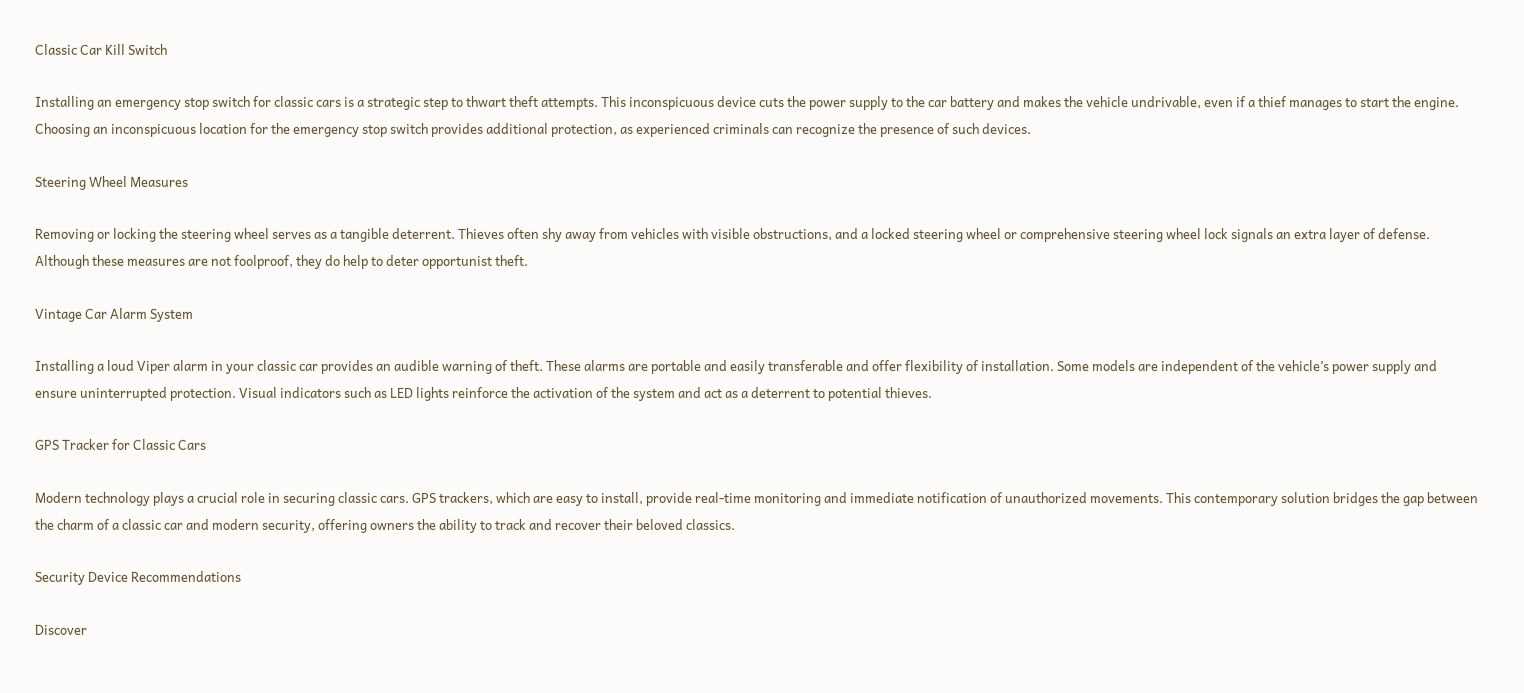Classic Car Kill Switch

Installing an emergency stop switch for classic cars is a strategic step to thwart theft attempts. This inconspicuous device cuts the power supply to the car battery and makes the vehicle undrivable, even if a thief manages to start the engine. Choosing an inconspicuous location for the emergency stop switch provides additional protection, as experienced criminals can recognize the presence of such devices.

Steering Wheel Measures

Removing or locking the steering wheel serves as a tangible deterrent. Thieves often shy away from vehicles with visible obstructions, and a locked steering wheel or comprehensive steering wheel lock signals an extra layer of defense. Although these measures are not foolproof, they do help to deter opportunist theft.

Vintage Car Alarm System

Installing a loud Viper alarm in your classic car provides an audible warning of theft. These alarms are portable and easily transferable and offer flexibility of installation. Some models are independent of the vehicle’s power supply and ensure uninterrupted protection. Visual indicators such as LED lights reinforce the activation of the system and act as a deterrent to potential thieves.

GPS Tracker for Classic Cars

Modern technology plays a crucial role in securing classic cars. GPS trackers, which are easy to install, provide real-time monitoring and immediate notification of unauthorized movements. This contemporary solution bridges the gap between the charm of a classic car and modern security, offering owners the ability to track and recover their beloved classics.

Security Device Recommendations

Discover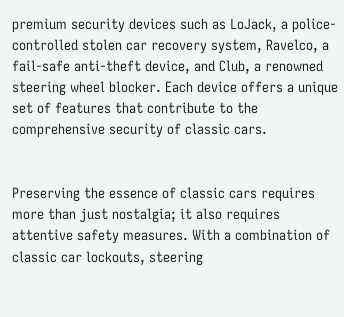premium security devices such as LoJack, a police-controlled stolen car recovery system, Ravelco, a fail-safe anti-theft device, and Club, a renowned steering wheel blocker. Each device offers a unique set of features that contribute to the comprehensive security of classic cars.


Preserving the essence of classic cars requires more than just nostalgia; it also requires attentive safety measures. With a combination of classic car lockouts, steering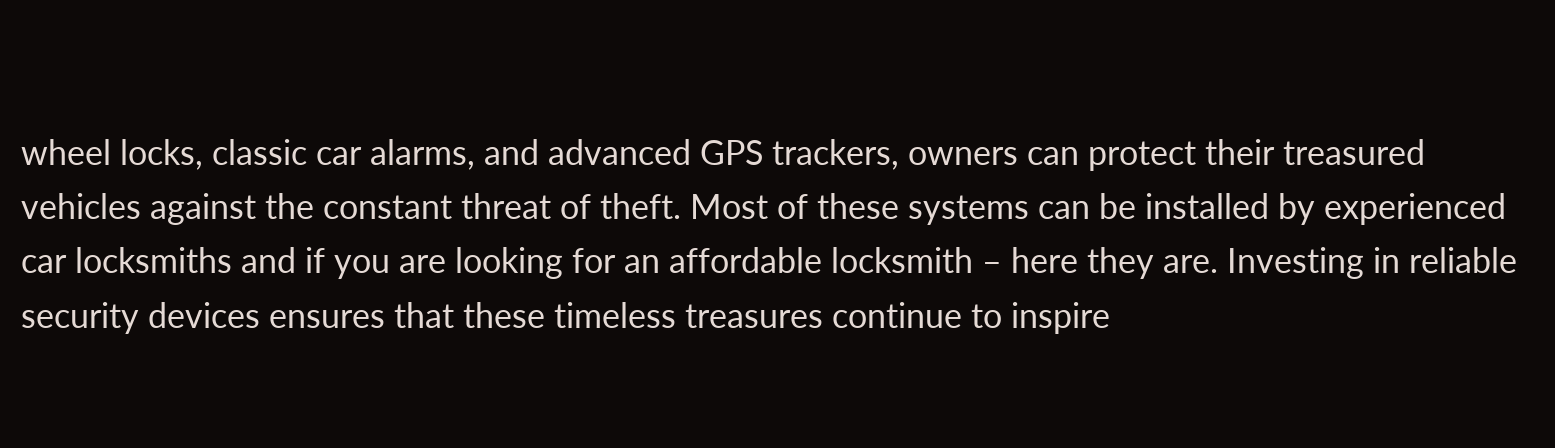wheel locks, classic car alarms, and advanced GPS trackers, owners can protect their treasured vehicles against the constant threat of theft. Most of these systems can be installed by experienced car locksmiths and if you are looking for an affordable locksmith – here they are. Investing in reliable security devices ensures that these timeless treasures continue to inspire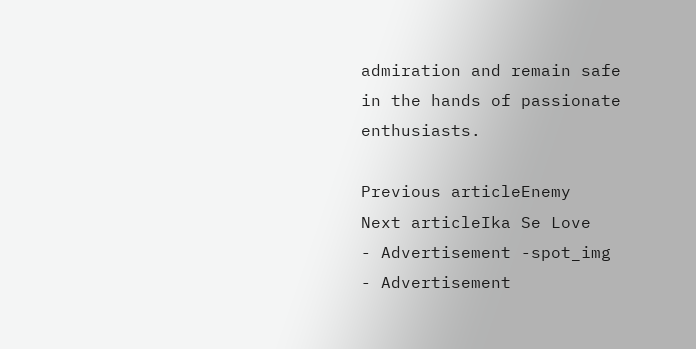admiration and remain safe in the hands of passionate enthusiasts.

Previous articleEnemy
Next articleIka Se Love
- Advertisement -spot_img
- Advertisement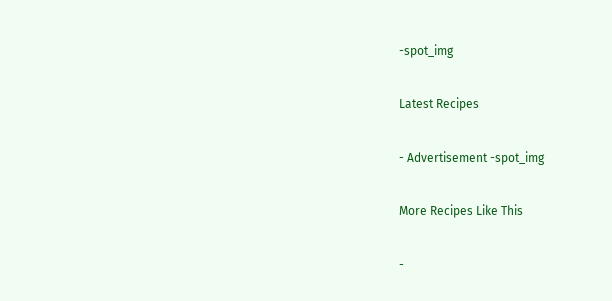-spot_img

Latest Recipes

- Advertisement -spot_img

More Recipes Like This

-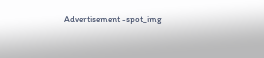Advertisement -spot_img